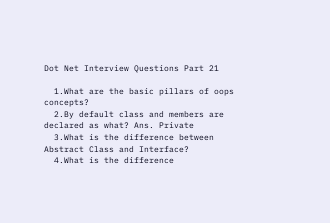Dot Net Interview Questions Part 21

  1.What are the basic pillars of oops concepts?
  2.By default class and members are declared as what? Ans. Private
  3.What is the difference between Abstract Class and Interface?
  4.What is the difference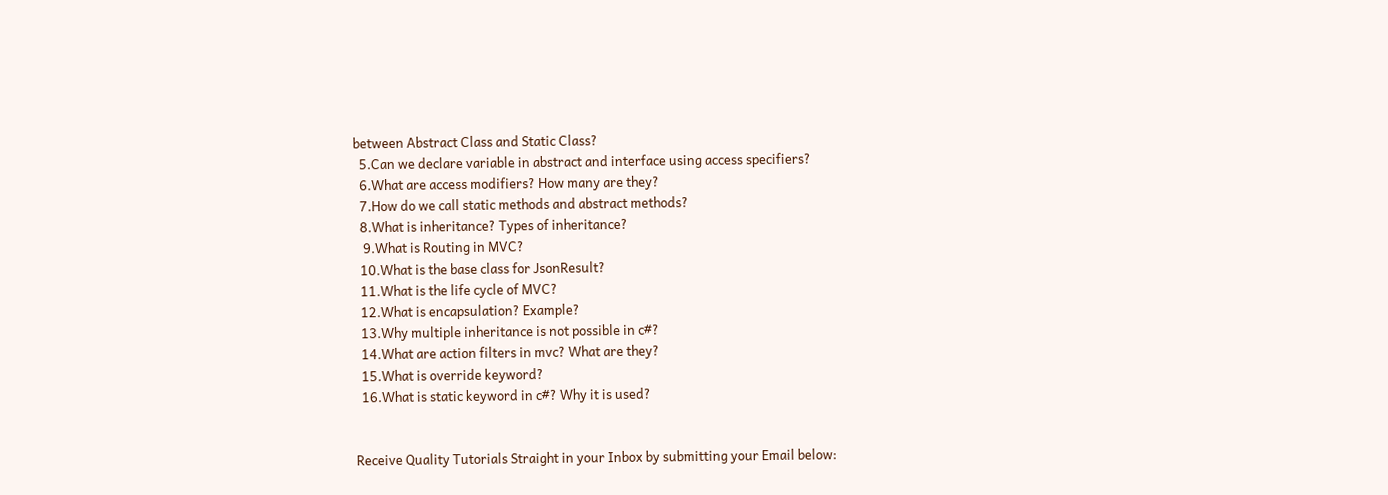between Abstract Class and Static Class?
  5.Can we declare variable in abstract and interface using access specifiers?
  6.What are access modifiers? How many are they?
  7.How do we call static methods and abstract methods?
  8.What is inheritance? Types of inheritance?
   9.What is Routing in MVC?
  10.What is the base class for JsonResult?
  11.What is the life cycle of MVC?
  12.What is encapsulation? Example?
  13.Why multiple inheritance is not possible in c#?
  14.What are action filters in mvc? What are they?
  15.What is override keyword?
  16.What is static keyword in c#? Why it is used?


Receive Quality Tutorials Straight in your Inbox by submitting your Email below: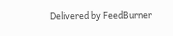Delivered by FeedBurner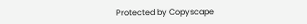Protected by Copyscape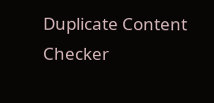Duplicate Content Checker